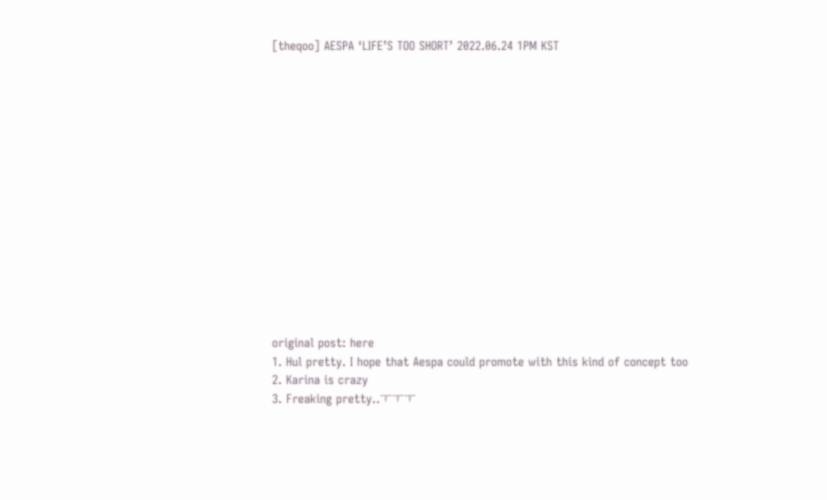[theqoo] AESPA ‘LIFE’S TOO SHORT’ 2022.06.24 1PM KST















original post: here
1. Hul pretty. I hope that Aespa could promote with this kind of concept too
2. Karina is crazy
3. Freaking pretty..ㅜㅜㅜ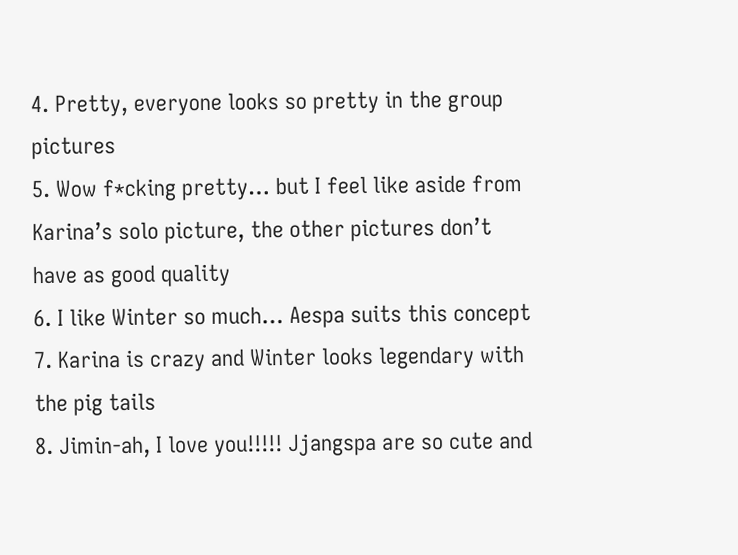4. Pretty, everyone looks so pretty in the group pictures
5. Wow f*cking pretty… but I feel like aside from Karina’s solo picture, the other pictures don’t have as good quality
6. I like Winter so much… Aespa suits this concept
7. Karina is crazy and Winter looks legendary with the pig tails
8. Jimin-ah, I love you!!!!! Jjangspa are so cute and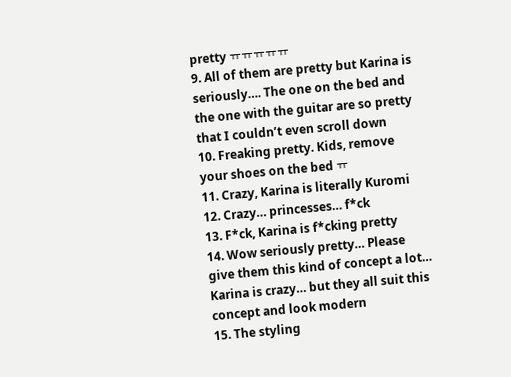pretty ㅠㅠㅠㅠㅠ
9. All of them are pretty but Karina is seriously…. The one on the bed and the one with the guitar are so pretty that I couldn’t even scroll down
10. Freaking pretty. Kids, remove your shoes on the bed ㅠ
11. Crazy, Karina is literally Kuromi
12. Crazy… princesses… f*ck
13. F*ck, Karina is f*cking pretty
14. Wow seriously pretty… Please give them this kind of concept a lot… Karina is crazy… but they all suit this concept and look modern
15. The styling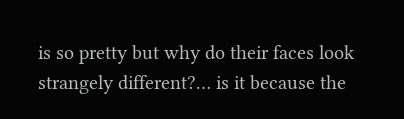is so pretty but why do their faces look strangely different?… is it because the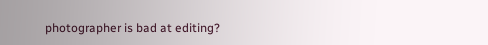photographer is bad at editing?